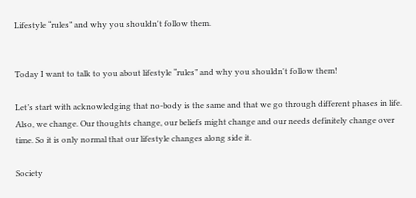Lifestyle “rules” and why you shouldn't follow them.


Today I want to talk to you about lifestyle “rules” and why you shouldn't follow them!

Let’s start with acknowledging that no-body is the same and that we go through different phases in life. Also, we change. Our thoughts change, our beliefs might change and our needs definitely change over time. So it is only normal that our lifestyle changes along side it.

Society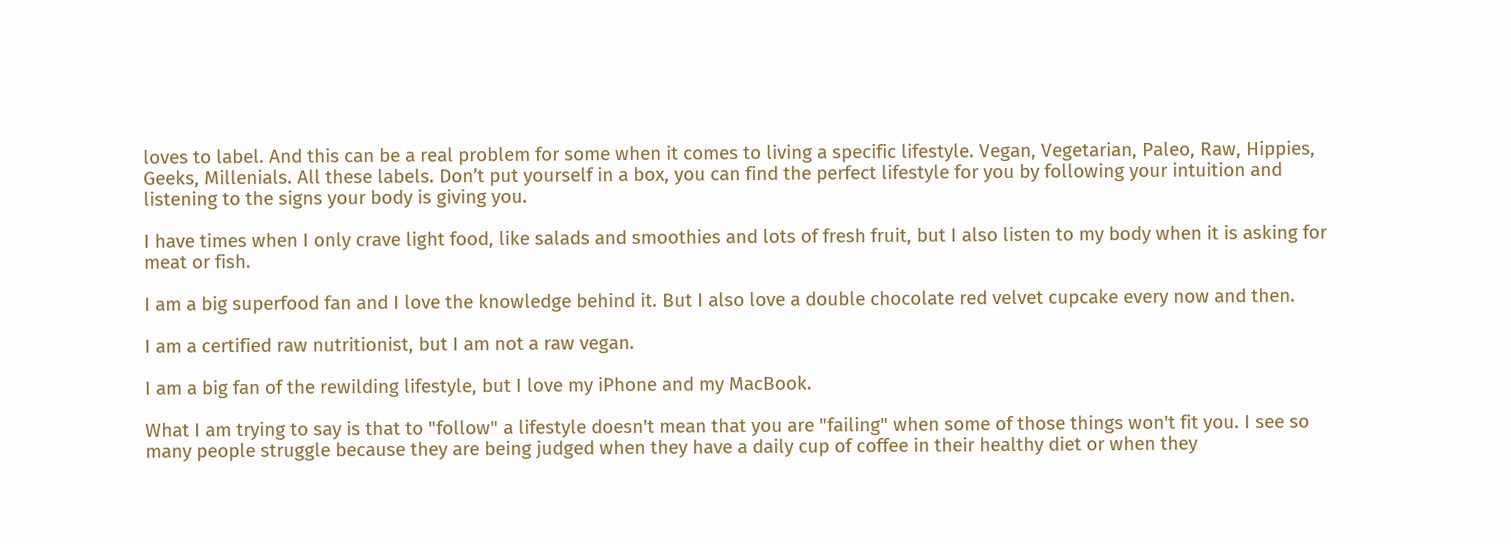loves to label. And this can be a real problem for some when it comes to living a specific lifestyle. Vegan, Vegetarian, Paleo, Raw, Hippies, Geeks, Millenials. All these labels. Don’t put yourself in a box, you can find the perfect lifestyle for you by following your intuition and listening to the signs your body is giving you.

I have times when I only crave light food, like salads and smoothies and lots of fresh fruit, but I also listen to my body when it is asking for meat or fish.

I am a big superfood fan and I love the knowledge behind it. But I also love a double chocolate red velvet cupcake every now and then.

I am a certified raw nutritionist, but I am not a raw vegan.

I am a big fan of the rewilding lifestyle, but I love my iPhone and my MacBook.

What I am trying to say is that to "follow" a lifestyle doesn't mean that you are "failing" when some of those things won't fit you. I see so many people struggle because they are being judged when they have a daily cup of coffee in their healthy diet or when they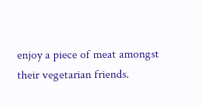enjoy a piece of meat amongst their vegetarian friends.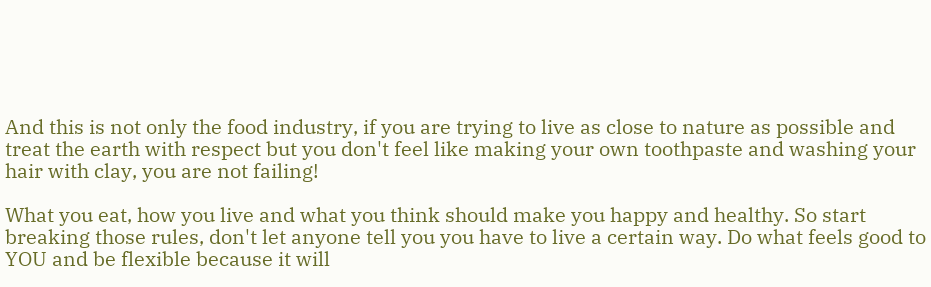And this is not only the food industry, if you are trying to live as close to nature as possible and treat the earth with respect but you don't feel like making your own toothpaste and washing your hair with clay, you are not failing!

What you eat, how you live and what you think should make you happy and healthy. So start breaking those rules, don't let anyone tell you you have to live a certain way. Do what feels good to YOU and be flexible because it will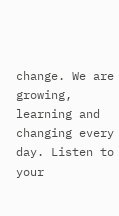change. We are growing, learning and changing every day. Listen to your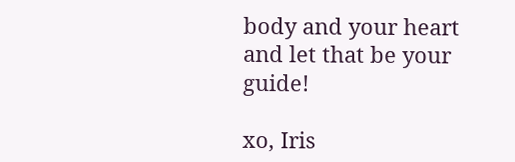body and your heart and let that be your guide!

xo, Iris